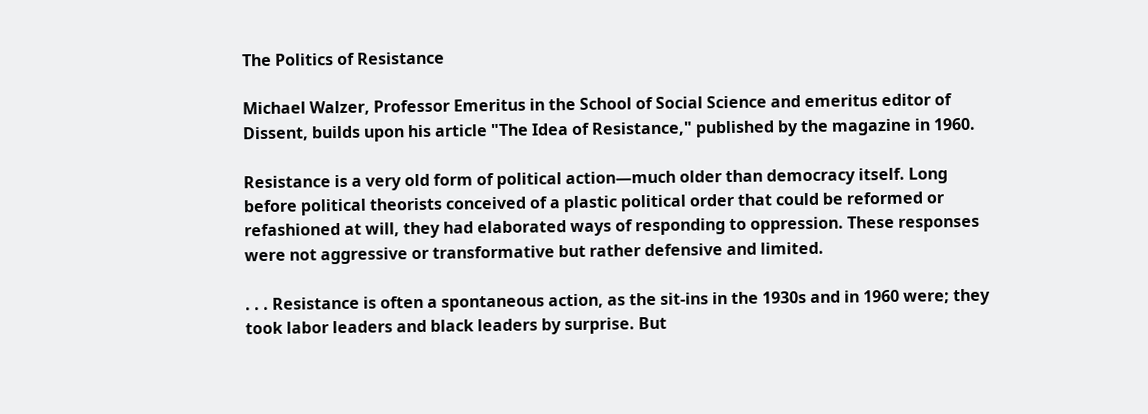The Politics of Resistance

Michael Walzer, Professor Emeritus in the School of Social Science and emeritus editor of Dissent, builds upon his article "The Idea of Resistance," published by the magazine in 1960.

Resistance is a very old form of political action—much older than democracy itself. Long before political theorists conceived of a plastic political order that could be reformed or refashioned at will, they had elaborated ways of responding to oppression. These responses were not aggressive or transformative but rather defensive and limited.

. . . Resistance is often a spontaneous action, as the sit-ins in the 1930s and in 1960 were; they took labor leaders and black leaders by surprise. But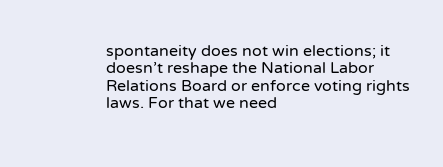spontaneity does not win elections; it doesn’t reshape the National Labor Relations Board or enforce voting rights laws. For that we need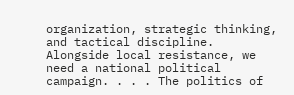organization, strategic thinking, and tactical discipline. Alongside local resistance, we need a national political campaign. . . . The politics of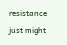resistance just might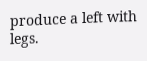produce a left with legs.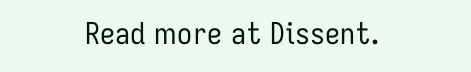Read more at Dissent.